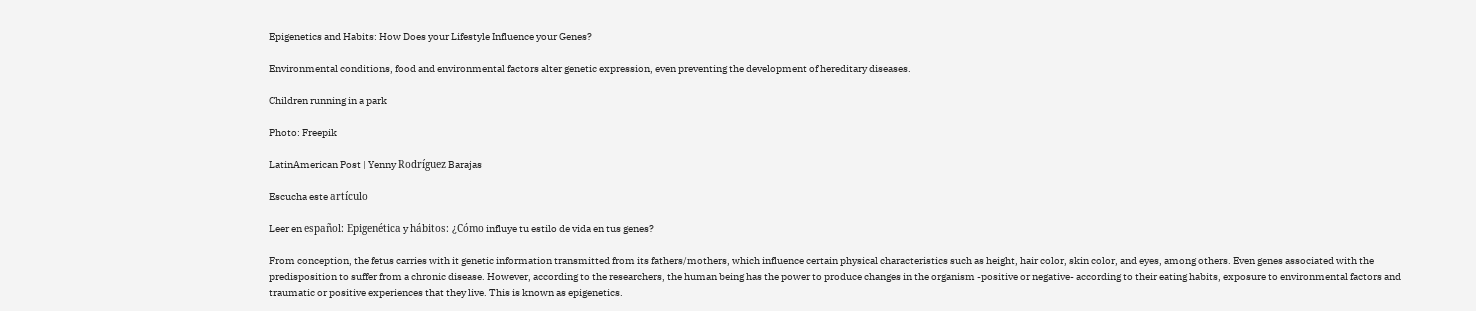Epigenetics and Habits: How Does your Lifestyle Influence your Genes?

Environmental conditions, food and environmental factors alter genetic expression, even preventing the development of hereditary diseases.

Children running in a park

Photo: Freepik

LatinAmerican Post | Yenny Rodríguez Barajas

Escucha este artículo

Leer en español: Epigenética y hábitos: ¿Cómo influye tu estilo de vida en tus genes?

From conception, the fetus carries with it genetic information transmitted from its fathers/mothers, which influence certain physical characteristics such as height, hair color, skin color, and eyes, among others. Even genes associated with the predisposition to suffer from a chronic disease. However, according to the researchers, the human being has the power to produce changes in the organism -positive or negative- according to their eating habits, exposure to environmental factors and traumatic or positive experiences that they live. This is known as epigenetics.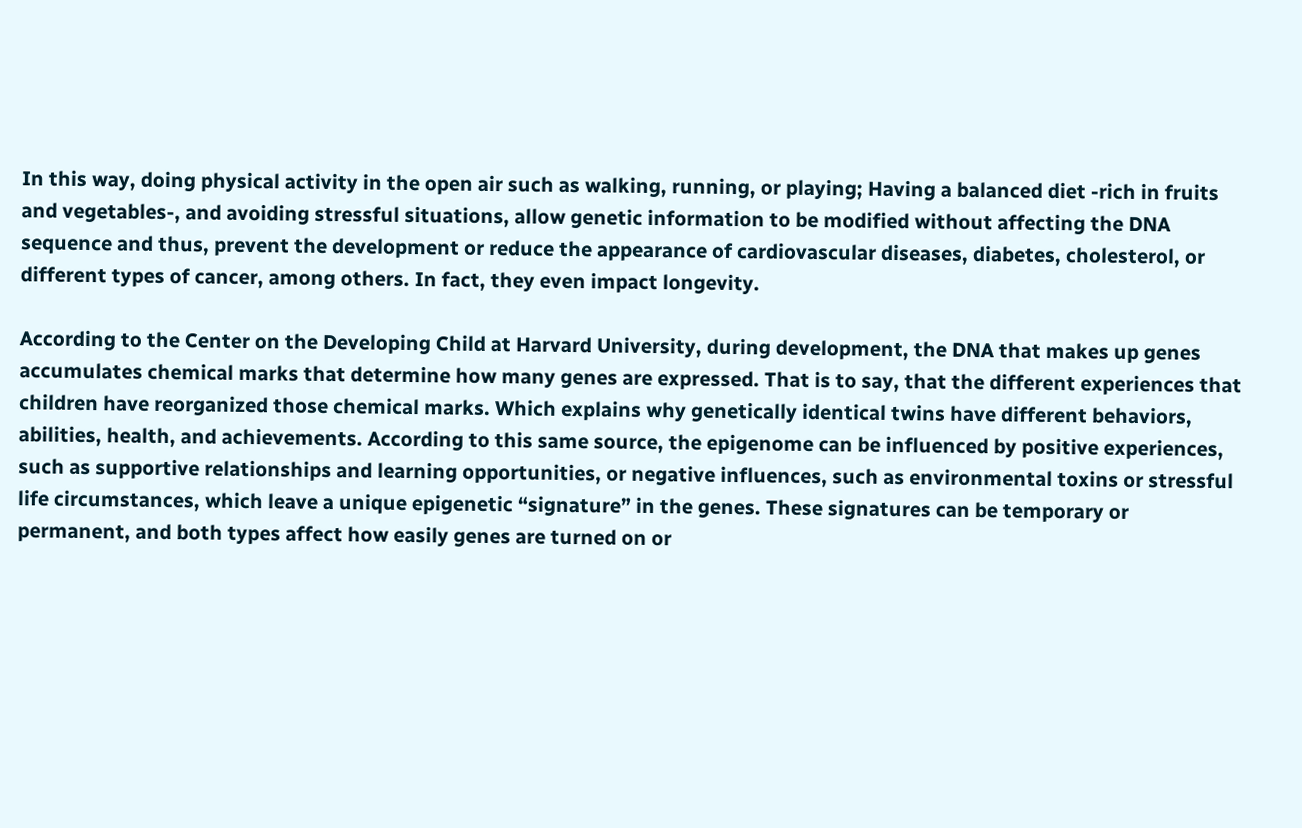In this way, doing physical activity in the open air such as walking, running, or playing; Having a balanced diet -rich in fruits and vegetables-, and avoiding stressful situations, allow genetic information to be modified without affecting the DNA sequence and thus, prevent the development or reduce the appearance of cardiovascular diseases, diabetes, cholesterol, or different types of cancer, among others. In fact, they even impact longevity.

According to the Center on the Developing Child at Harvard University, during development, the DNA that makes up genes accumulates chemical marks that determine how many genes are expressed. That is to say, that the different experiences that children have reorganized those chemical marks. Which explains why genetically identical twins have different behaviors, abilities, health, and achievements. According to this same source, the epigenome can be influenced by positive experiences, such as supportive relationships and learning opportunities, or negative influences, such as environmental toxins or stressful life circumstances, which leave a unique epigenetic “signature” in the genes. These signatures can be temporary or permanent, and both types affect how easily genes are turned on or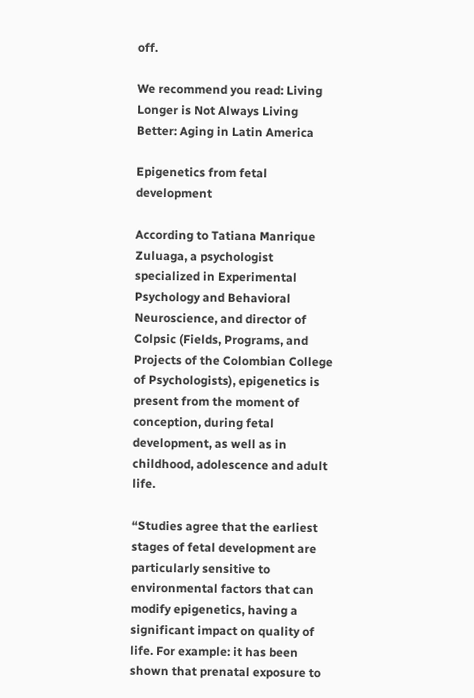off.

We recommend you read: Living Longer is Not Always Living Better: Aging in Latin America

Epigenetics from fetal development

According to Tatiana Manrique Zuluaga, a psychologist specialized in Experimental Psychology and Behavioral Neuroscience, and director of Colpsic (Fields, Programs, and Projects of the Colombian College of Psychologists), epigenetics is present from the moment of conception, during fetal development, as well as in childhood, adolescence and adult life.

“Studies agree that the earliest stages of fetal development are particularly sensitive to environmental factors that can modify epigenetics, having a significant impact on quality of life. For example: it has been shown that prenatal exposure to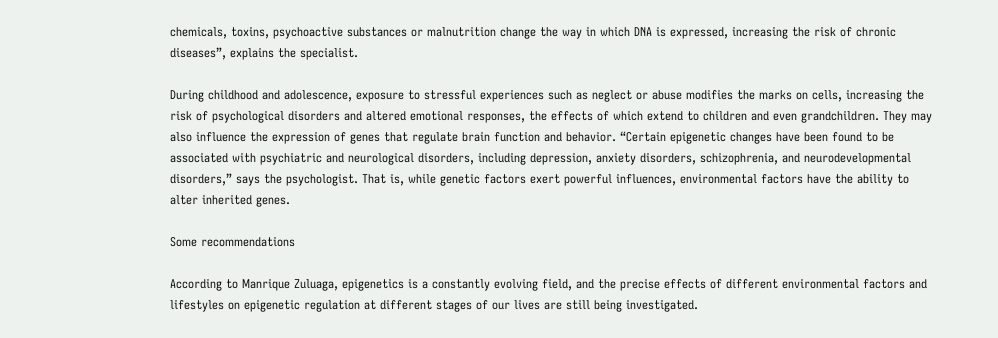chemicals, toxins, psychoactive substances or malnutrition change the way in which DNA is expressed, increasing the risk of chronic diseases”, explains the specialist.

During childhood and adolescence, exposure to stressful experiences such as neglect or abuse modifies the marks on cells, increasing the risk of psychological disorders and altered emotional responses, the effects of which extend to children and even grandchildren. They may also influence the expression of genes that regulate brain function and behavior. “Certain epigenetic changes have been found to be associated with psychiatric and neurological disorders, including depression, anxiety disorders, schizophrenia, and neurodevelopmental disorders,” says the psychologist. That is, while genetic factors exert powerful influences, environmental factors have the ability to alter inherited genes.

Some recommendations

According to Manrique Zuluaga, epigenetics is a constantly evolving field, and the precise effects of different environmental factors and lifestyles on epigenetic regulation at different stages of our lives are still being investigated.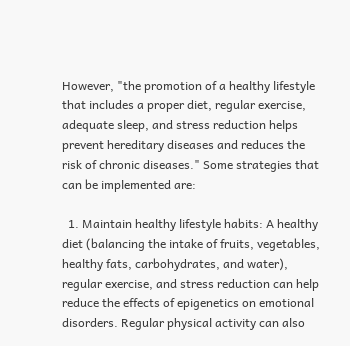However, "the promotion of a healthy lifestyle that includes a proper diet, regular exercise, adequate sleep, and stress reduction helps prevent hereditary diseases and reduces the risk of chronic diseases." Some strategies that can be implemented are:

  1. Maintain healthy lifestyle habits: A healthy diet (balancing the intake of fruits, vegetables, healthy fats, carbohydrates, and water), regular exercise, and stress reduction can help reduce the effects of epigenetics on emotional disorders. Regular physical activity can also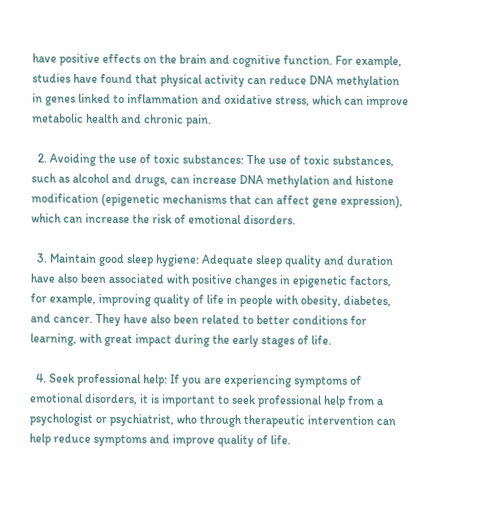have positive effects on the brain and cognitive function. For example, studies have found that physical activity can reduce DNA methylation in genes linked to inflammation and oxidative stress, which can improve metabolic health and chronic pain.

  2. Avoiding the use of toxic substances: The use of toxic substances, such as alcohol and drugs, can increase DNA methylation and histone modification (epigenetic mechanisms that can affect gene expression), which can increase the risk of emotional disorders.

  3. Maintain good sleep hygiene: Adequate sleep quality and duration have also been associated with positive changes in epigenetic factors, for example, improving quality of life in people with obesity, diabetes, and cancer. They have also been related to better conditions for learning, with great impact during the early stages of life.

  4. Seek professional help: If you are experiencing symptoms of emotional disorders, it is important to seek professional help from a psychologist or psychiatrist, who through therapeutic intervention can help reduce symptoms and improve quality of life.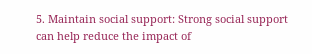5. Maintain social support: Strong social support can help reduce the impact of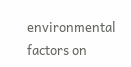environmental factors on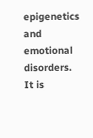epigenetics and emotional disorders. It is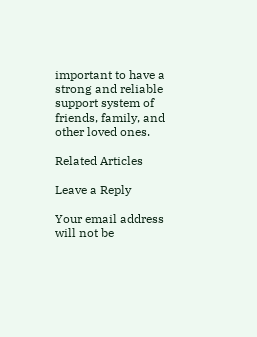important to have a strong and reliable support system of friends, family, and other loved ones.

Related Articles

Leave a Reply

Your email address will not be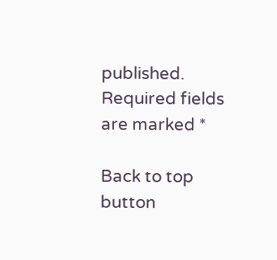published. Required fields are marked *

Back to top button